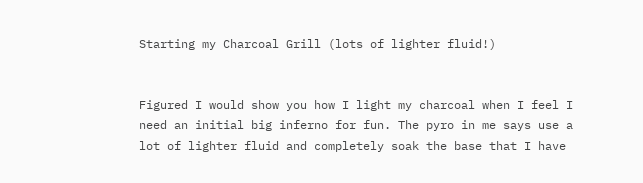Starting my Charcoal Grill (lots of lighter fluid!)


Figured I would show you how I light my charcoal when I feel I need an initial big inferno for fun. The pyro in me says use a lot of lighter fluid and completely soak the base that I have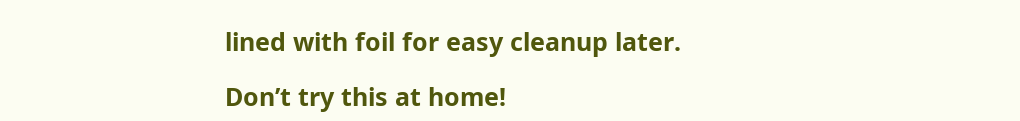lined with foil for easy cleanup later.

Don’t try this at home!